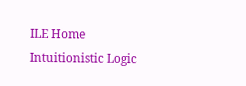ILE Home Intuitionistic Logic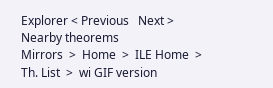Explorer < Previous   Next >
Nearby theorems
Mirrors  >  Home  >  ILE Home  >  Th. List  >  wi GIF version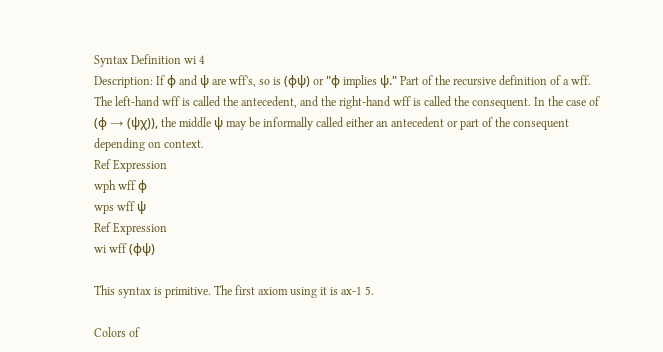Syntax Definition wi 4
Description: If φ and ψ are wff's, so is (φψ) or "φ implies ψ." Part of the recursive definition of a wff. The left-hand wff is called the antecedent, and the right-hand wff is called the consequent. In the case of (φ → (ψχ)), the middle ψ may be informally called either an antecedent or part of the consequent depending on context.
Ref Expression
wph wff φ
wps wff ψ
Ref Expression
wi wff (φψ)

This syntax is primitive. The first axiom using it is ax-1 5.

Colors of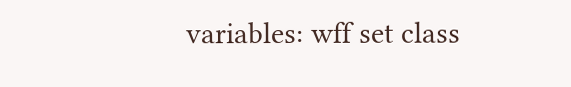variables: wff set class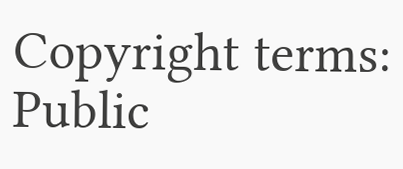Copyright terms: Public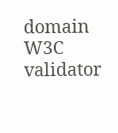domain W3C validator